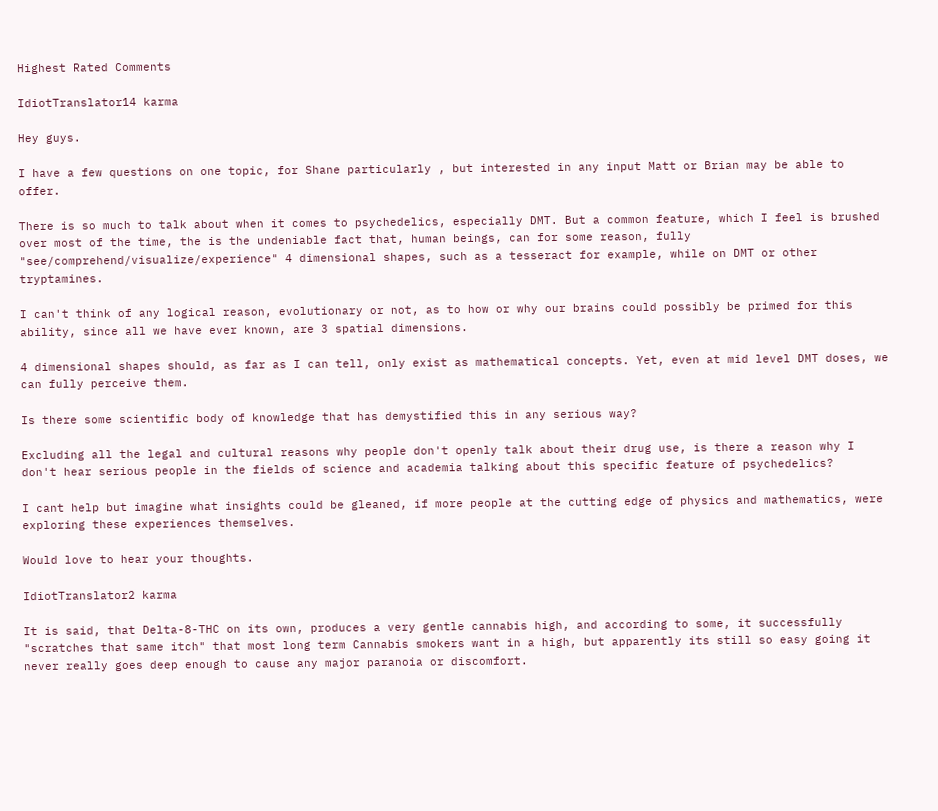Highest Rated Comments

IdiotTranslator14 karma

Hey guys.

I have a few questions on one topic, for Shane particularly , but interested in any input Matt or Brian may be able to offer.

There is so much to talk about when it comes to psychedelics, especially DMT. But a common feature, which I feel is brushed over most of the time, the is the undeniable fact that, human beings, can for some reason, fully "see/comprehend/visualize/experience" 4 dimensional shapes, such as a tesseract for example, while on DMT or other tryptamines.

I can't think of any logical reason, evolutionary or not, as to how or why our brains could possibly be primed for this ability, since all we have ever known, are 3 spatial dimensions.

4 dimensional shapes should, as far as I can tell, only exist as mathematical concepts. Yet, even at mid level DMT doses, we can fully perceive them.

Is there some scientific body of knowledge that has demystified this in any serious way?

Excluding all the legal and cultural reasons why people don't openly talk about their drug use, is there a reason why I don't hear serious people in the fields of science and academia talking about this specific feature of psychedelics?

I cant help but imagine what insights could be gleaned, if more people at the cutting edge of physics and mathematics, were exploring these experiences themselves.

Would love to hear your thoughts.

IdiotTranslator2 karma

It is said, that Delta-8-THC on its own, produces a very gentle cannabis high, and according to some, it successfully "scratches that same itch" that most long term Cannabis smokers want in a high, but apparently its still so easy going it never really goes deep enough to cause any major paranoia or discomfort.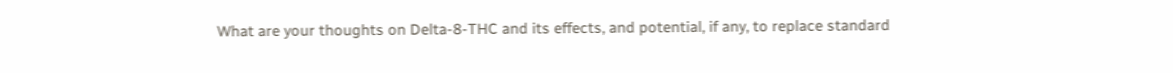What are your thoughts on Delta-8-THC and its effects, and potential, if any, to replace standard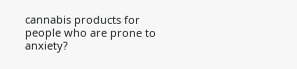cannabis products for people who are prone to anxiety?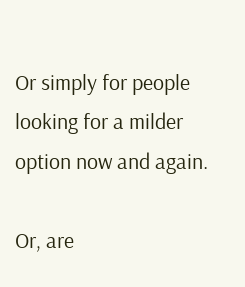Or simply for people looking for a milder option now and again.

Or, are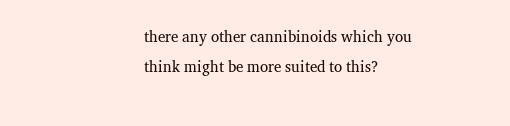there any other cannibinoids which you think might be more suited to this?